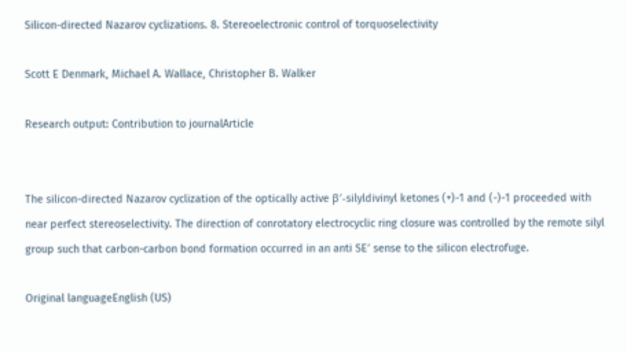Silicon-directed Nazarov cyclizations. 8. Stereoelectronic control of torquoselectivity

Scott E Denmark, Michael A. Wallace, Christopher B. Walker

Research output: Contribution to journalArticle


The silicon-directed Nazarov cyclization of the optically active β′-silyldivinyl ketones (+)-1 and (-)-1 proceeded with near perfect stereoselectivity. The direction of conrotatory electrocyclic ring closure was controlled by the remote silyl group such that carbon-carbon bond formation occurred in an anti SE′ sense to the silicon electrofuge.

Original languageEnglish (US)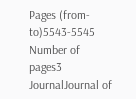Pages (from-to)5543-5545
Number of pages3
JournalJournal of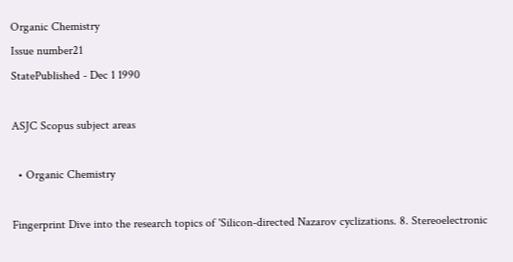Organic Chemistry
Issue number21
StatePublished - Dec 1 1990

ASJC Scopus subject areas

  • Organic Chemistry

Fingerprint Dive into the research topics of 'Silicon-directed Nazarov cyclizations. 8. Stereoelectronic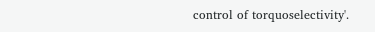control of torquoselectivity'.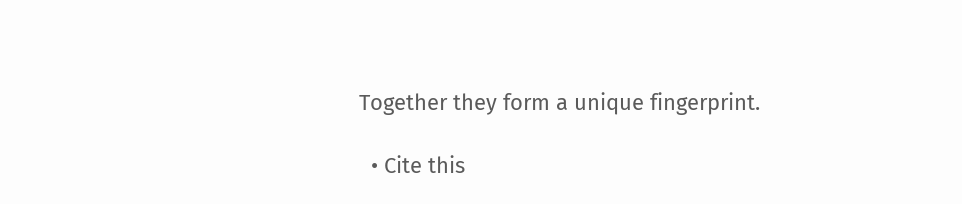Together they form a unique fingerprint.

  • Cite this